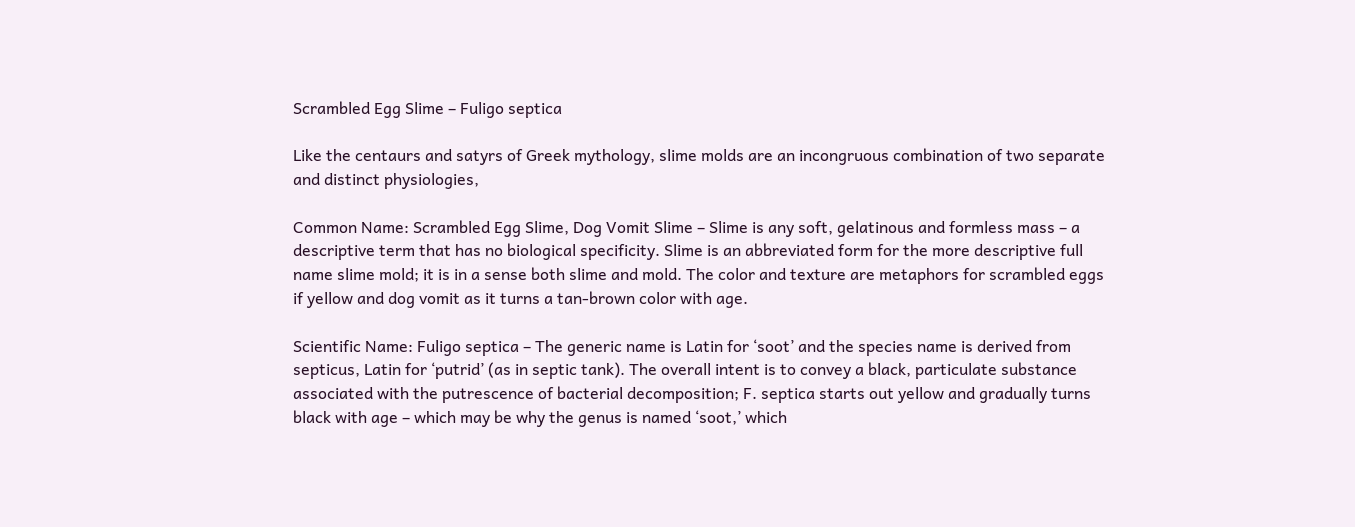Scrambled Egg Slime – Fuligo septica

Like the centaurs and satyrs of Greek mythology, slime molds are an incongruous combination of two separate and distinct physiologies,

Common Name: Scrambled Egg Slime, Dog Vomit Slime – Slime is any soft, gelatinous and formless mass – a descriptive term that has no biological specificity. Slime is an abbreviated form for the more descriptive full name slime mold; it is in a sense both slime and mold. The color and texture are metaphors for scrambled eggs if yellow and dog vomit as it turns a tan-brown color with age.

Scientific Name: Fuligo septica – The generic name is Latin for ‘soot’ and the species name is derived from septicus, Latin for ‘putrid’ (as in septic tank). The overall intent is to convey a black, particulate substance associated with the putrescence of bacterial decomposition; F. septica starts out yellow and gradually turns black with age – which may be why the genus is named ‘soot,’ which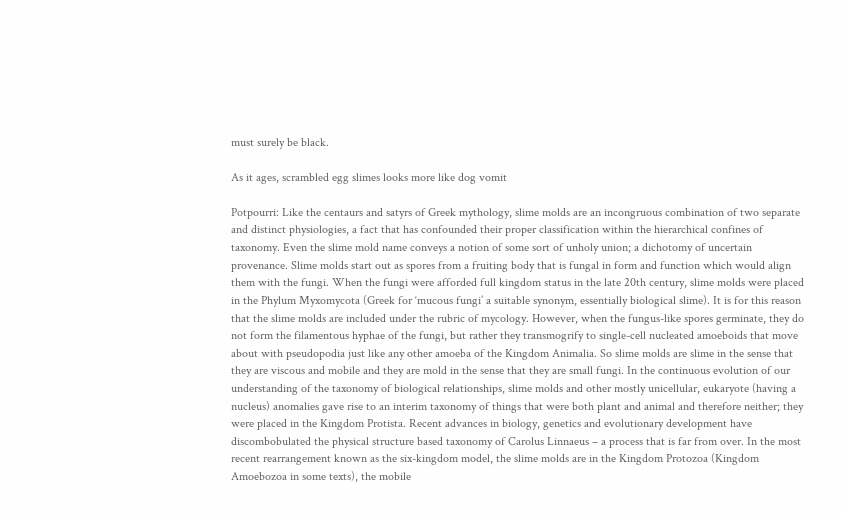must surely be black.

As it ages, scrambled egg slimes looks more like dog vomit

Potpourri: Like the centaurs and satyrs of Greek mythology, slime molds are an incongruous combination of two separate and distinct physiologies, a fact that has confounded their proper classification within the hierarchical confines of taxonomy. Even the slime mold name conveys a notion of some sort of unholy union; a dichotomy of uncertain provenance. Slime molds start out as spores from a fruiting body that is fungal in form and function which would align them with the fungi. When the fungi were afforded full kingdom status in the late 20th century, slime molds were placed in the Phylum Myxomycota (Greek for ‘mucous fungi’ a suitable synonym, essentially biological slime). It is for this reason that the slime molds are included under the rubric of mycology. However, when the fungus-like spores germinate, they do not form the filamentous hyphae of the fungi, but rather they transmogrify to single-cell nucleated amoeboids that move about with pseudopodia just like any other amoeba of the Kingdom Animalia. So slime molds are slime in the sense that they are viscous and mobile and they are mold in the sense that they are small fungi. In the continuous evolution of our understanding of the taxonomy of biological relationships, slime molds and other mostly unicellular, eukaryote (having a nucleus) anomalies gave rise to an interim taxonomy of things that were both plant and animal and therefore neither; they were placed in the Kingdom Protista. Recent advances in biology, genetics and evolutionary development have discombobulated the physical structure based taxonomy of Carolus Linnaeus – a process that is far from over. In the most recent rearrangement known as the six-kingdom model, the slime molds are in the Kingdom Protozoa (Kingdom Amoebozoa in some texts), the mobile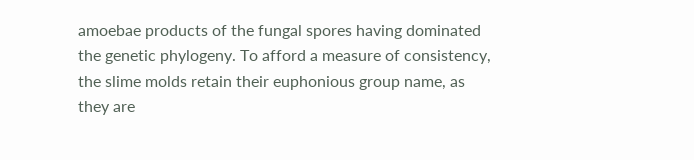amoebae products of the fungal spores having dominated the genetic phylogeny. To afford a measure of consistency, the slime molds retain their euphonious group name, as they are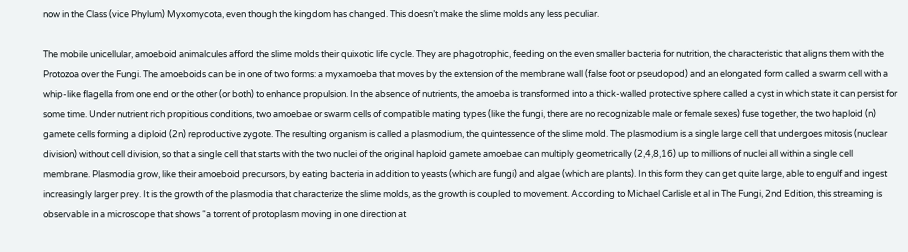now in the Class (vice Phylum) Myxomycota, even though the kingdom has changed. This doesn’t make the slime molds any less peculiar.

The mobile unicellular, amoeboid animalcules afford the slime molds their quixotic life cycle. They are phagotrophic, feeding on the even smaller bacteria for nutrition, the characteristic that aligns them with the Protozoa over the Fungi. The amoeboids can be in one of two forms: a myxamoeba that moves by the extension of the membrane wall (false foot or pseudopod) and an elongated form called a swarm cell with a whip-like flagella from one end or the other (or both) to enhance propulsion. In the absence of nutrients, the amoeba is transformed into a thick-walled protective sphere called a cyst in which state it can persist for some time. Under nutrient rich propitious conditions, two amoebae or swarm cells of compatible mating types (like the fungi, there are no recognizable male or female sexes) fuse together, the two haploid (n) gamete cells forming a diploid (2n) reproductive zygote. The resulting organism is called a plasmodium, the quintessence of the slime mold. The plasmodium is a single large cell that undergoes mitosis (nuclear division) without cell division, so that a single cell that starts with the two nuclei of the original haploid gamete amoebae can multiply geometrically (2,4,8,16) up to millions of nuclei all within a single cell membrane. Plasmodia grow, like their amoeboid precursors, by eating bacteria in addition to yeasts (which are fungi) and algae (which are plants). In this form they can get quite large, able to engulf and ingest increasingly larger prey. It is the growth of the plasmodia that characterize the slime molds, as the growth is coupled to movement. According to Michael Carlisle et al in The Fungi, 2nd Edition, this streaming is observable in a microscope that shows “a torrent of protoplasm moving in one direction at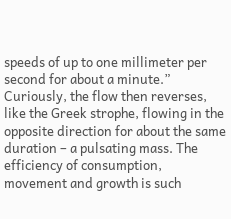speeds of up to one millimeter per second for about a minute.” Curiously, the flow then reverses, like the Greek strophe, flowing in the opposite direction for about the same duration – a pulsating mass. The efficiency of consumption, movement and growth is such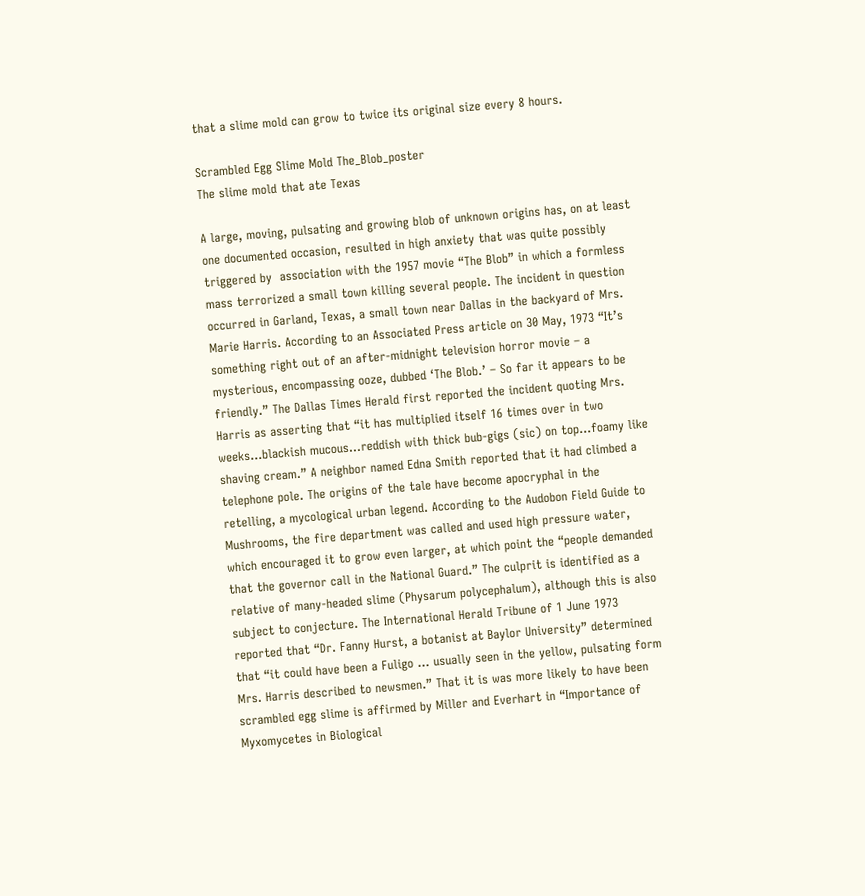that a slime mold can grow to twice its original size every 8 hours.

Scrambled Egg Slime Mold The_Blob_poster
The slime mold that ate Texas

A large, moving, pulsating and growing blob of unknown origins has, on at least one documented occasion, resulted in high anxiety that was quite possibly triggered by  association with the 1957 movie “The Blob” in which a formless mass terrorized a small town killing several people. The incident in question occurred in Garland, Texas, a small town near Dallas in the backyard of Mrs. Marie Harris. According to an Associated Press article on 30 May, 1973 “It’s something right out of an after-midnight television horror movie – a mysterious, encompassing ooze, dubbed ‘The Blob.’ – So far it appears to be friendly.” The Dallas Times Herald first reported the incident quoting Mrs. Harris as asserting that “it has multiplied itself 16 times over in two weeks…blackish mucous…reddish with thick bub-gigs (sic) on top…foamy like shaving cream.” A neighbor named Edna Smith reported that it had climbed a telephone pole. The origins of the tale have become apocryphal in the retelling, a mycological urban legend. According to the Audobon Field Guide to Mushrooms, the fire department was called and used high pressure water, which encouraged it to grow even larger, at which point the “people demanded that the governor call in the National Guard.” The culprit is identified as a relative of many-headed slime (Physarum polycephalum), although this is also subject to conjecture. The International Herald Tribune of 1 June 1973 reported that “Dr. Fanny Hurst, a botanist at Baylor University” determined that “it could have been a Fuligo … usually seen in the yellow, pulsating form Mrs. Harris described to newsmen.” That it is was more likely to have been scrambled egg slime is affirmed by Miller and Everhart in “Importance of Myxomycetes in Biological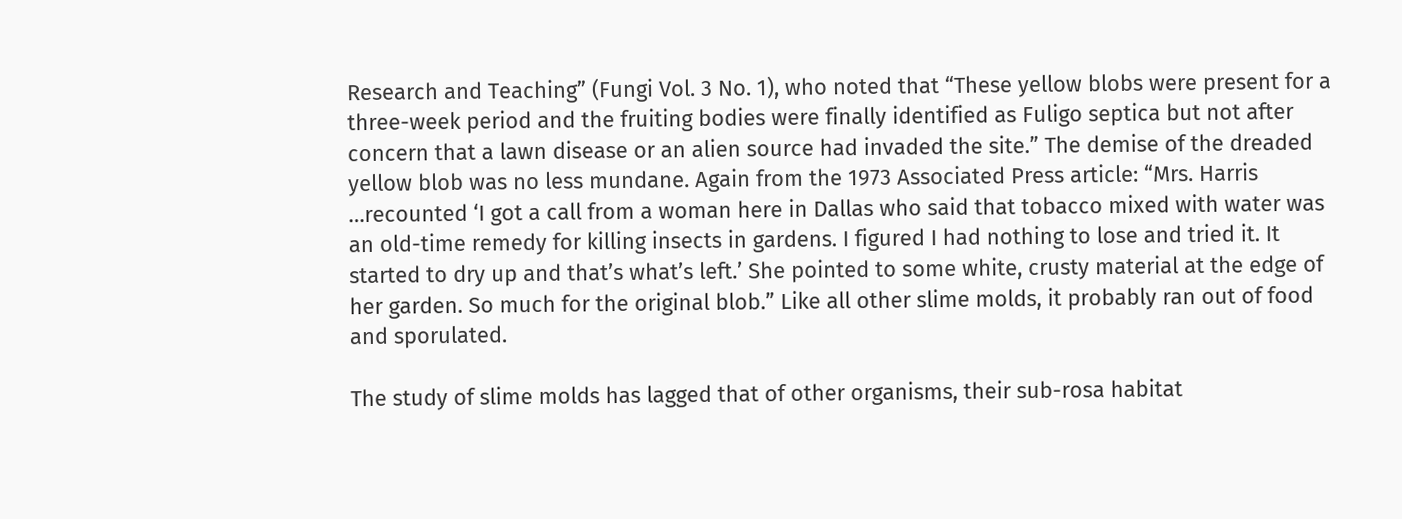Research and Teaching” (Fungi Vol. 3 No. 1), who noted that “These yellow blobs were present for a three-week period and the fruiting bodies were finally identified as Fuligo septica but not after concern that a lawn disease or an alien source had invaded the site.” The demise of the dreaded yellow blob was no less mundane. Again from the 1973 Associated Press article: “Mrs. Harris …recounted ‘I got a call from a woman here in Dallas who said that tobacco mixed with water was an old-time remedy for killing insects in gardens. I figured I had nothing to lose and tried it. It started to dry up and that’s what’s left.’ She pointed to some white, crusty material at the edge of her garden. So much for the original blob.” Like all other slime molds, it probably ran out of food and sporulated.

The study of slime molds has lagged that of other organisms, their sub-rosa habitat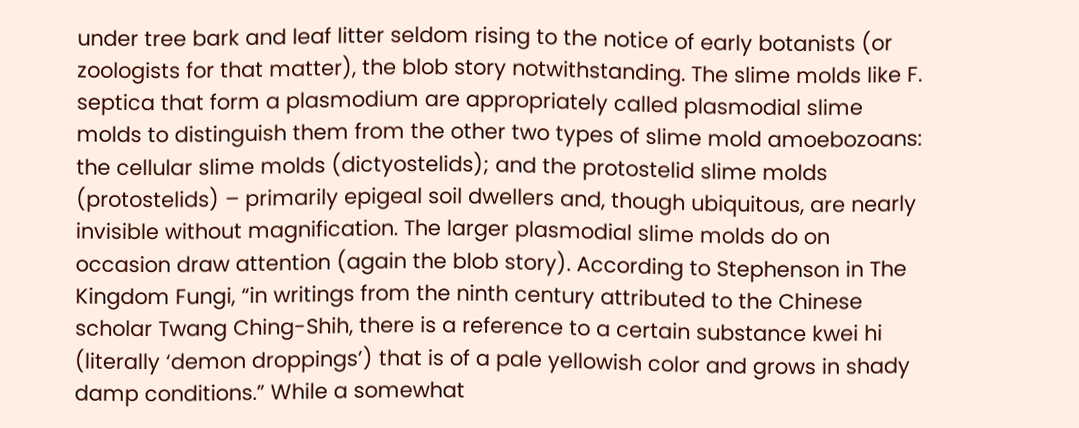under tree bark and leaf litter seldom rising to the notice of early botanists (or zoologists for that matter), the blob story notwithstanding. The slime molds like F. septica that form a plasmodium are appropriately called plasmodial slime molds to distinguish them from the other two types of slime mold amoebozoans: the cellular slime molds (dictyostelids); and the protostelid slime molds (protostelids) – primarily epigeal soil dwellers and, though ubiquitous, are nearly invisible without magnification. The larger plasmodial slime molds do on occasion draw attention (again the blob story). According to Stephenson in The Kingdom Fungi, “in writings from the ninth century attributed to the Chinese scholar Twang Ching-Shih, there is a reference to a certain substance kwei hi (literally ‘demon droppings’) that is of a pale yellowish color and grows in shady damp conditions.” While a somewhat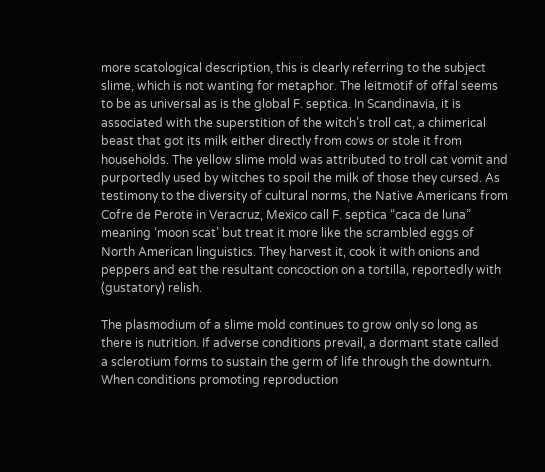more scatological description, this is clearly referring to the subject slime, which is not wanting for metaphor. The leitmotif of offal seems to be as universal as is the global F. septica. In Scandinavia, it is associated with the superstition of the witch’s troll cat, a chimerical beast that got its milk either directly from cows or stole it from households. The yellow slime mold was attributed to troll cat vomit and purportedly used by witches to spoil the milk of those they cursed. As testimony to the diversity of cultural norms, the Native Americans from Cofre de Perote in Veracruz, Mexico call F. septica “caca de luna” meaning ‘moon scat’ but treat it more like the scrambled eggs of North American linguistics. They harvest it, cook it with onions and peppers and eat the resultant concoction on a tortilla, reportedly with (gustatory) relish.

The plasmodium of a slime mold continues to grow only so long as there is nutrition. If adverse conditions prevail, a dormant state called a sclerotium forms to sustain the germ of life through the downturn. When conditions promoting reproduction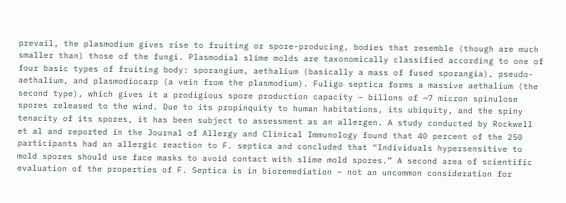prevail, the plasmodium gives rise to fruiting or spore-producing, bodies that resemble (though are much smaller than) those of the fungi. Plasmodial slime molds are taxonomically classified according to one of four basic types of fruiting body: sporangium, aethalium (basically a mass of fused sporangia), pseudo-aethalium, and plasmodiocarp (a vein from the plasmodium). Fuligo septica forms a massive aethalium (the second type), which gives it a prodigious spore production capacity – billons of ~7 micron spinulose spores released to the wind. Due to its propinquity to human habitations, its ubiquity, and the spiny tenacity of its spores, it has been subject to assessment as an allergen. A study conducted by Rockwell et al and reported in the Journal of Allergy and Clinical Immunology found that 40 percent of the 250 participants had an allergic reaction to F. septica and concluded that “Individuals hypersensitive to mold spores should use face masks to avoid contact with slime mold spores.” A second area of scientific evaluation of the properties of F. Septica is in bioremediation – not an uncommon consideration for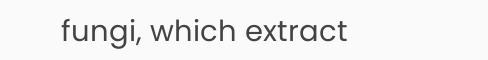fungi, which extract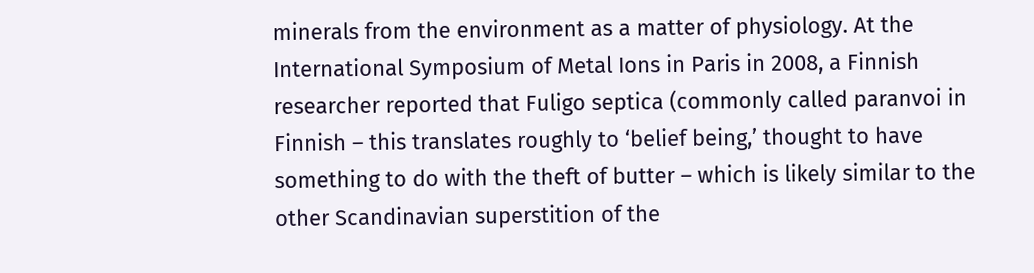minerals from the environment as a matter of physiology. At the International Symposium of Metal Ions in Paris in 2008, a Finnish researcher reported that Fuligo septica (commonly called paranvoi in Finnish – this translates roughly to ‘belief being,’ thought to have something to do with the theft of butter – which is likely similar to the other Scandinavian superstition of the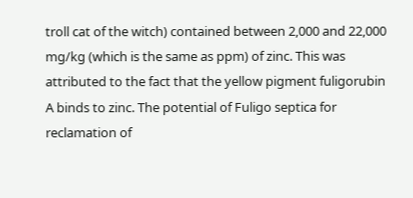troll cat of the witch) contained between 2,000 and 22,000 mg/kg (which is the same as ppm) of zinc. This was attributed to the fact that the yellow pigment fuligorubin A binds to zinc. The potential of Fuligo septica for reclamation of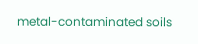metal-contaminated soils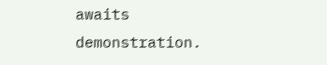awaits demonstration.